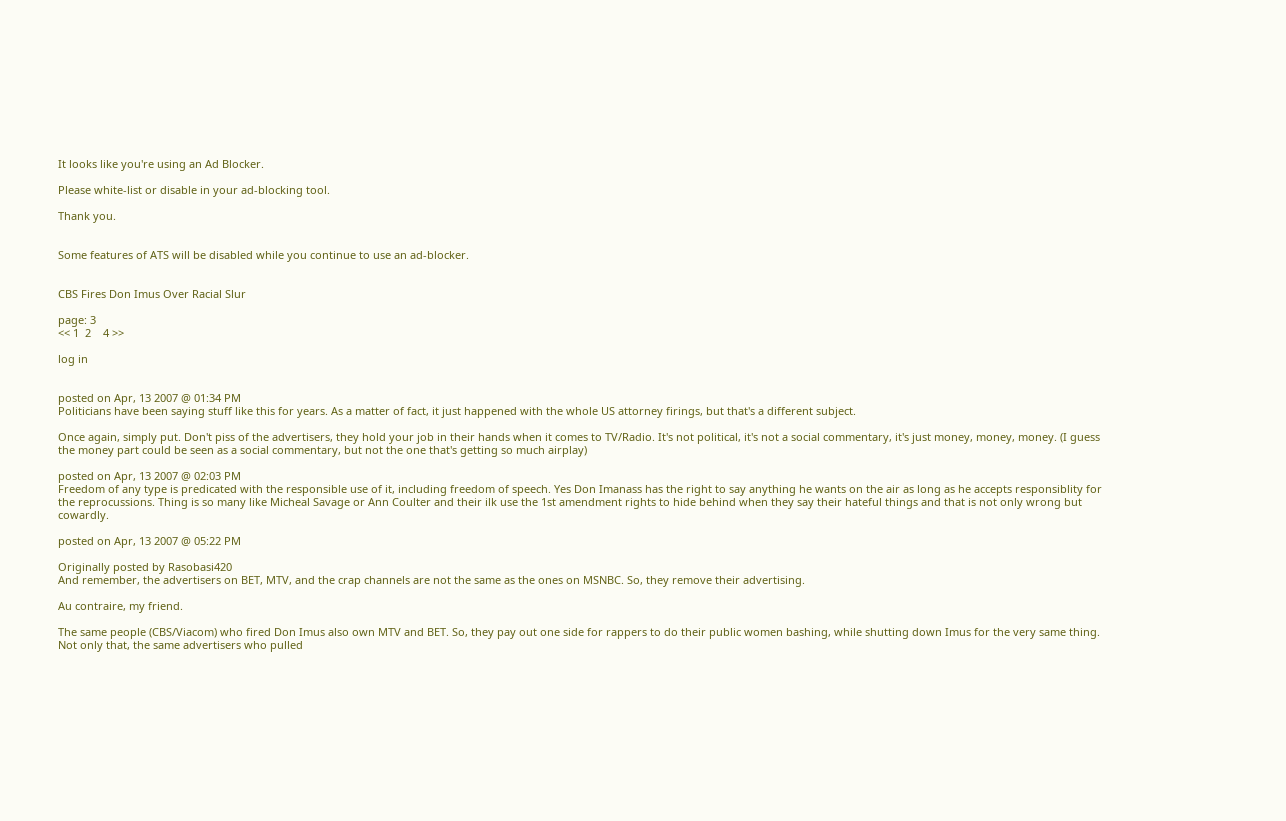It looks like you're using an Ad Blocker.

Please white-list or disable in your ad-blocking tool.

Thank you.


Some features of ATS will be disabled while you continue to use an ad-blocker.


CBS Fires Don Imus Over Racial Slur

page: 3
<< 1  2    4 >>

log in


posted on Apr, 13 2007 @ 01:34 PM
Politicians have been saying stuff like this for years. As a matter of fact, it just happened with the whole US attorney firings, but that's a different subject.

Once again, simply put. Don't piss of the advertisers, they hold your job in their hands when it comes to TV/Radio. It's not political, it's not a social commentary, it's just money, money, money. (I guess the money part could be seen as a social commentary, but not the one that's getting so much airplay)

posted on Apr, 13 2007 @ 02:03 PM
Freedom of any type is predicated with the responsible use of it, including freedom of speech. Yes Don Imanass has the right to say anything he wants on the air as long as he accepts responsiblity for the reprocussions. Thing is so many like Micheal Savage or Ann Coulter and their ilk use the 1st amendment rights to hide behind when they say their hateful things and that is not only wrong but cowardly.

posted on Apr, 13 2007 @ 05:22 PM

Originally posted by Rasobasi420
And remember, the advertisers on BET, MTV, and the crap channels are not the same as the ones on MSNBC. So, they remove their advertising.

Au contraire, my friend.

The same people (CBS/Viacom) who fired Don Imus also own MTV and BET. So, they pay out one side for rappers to do their public women bashing, while shutting down Imus for the very same thing. Not only that, the same advertisers who pulled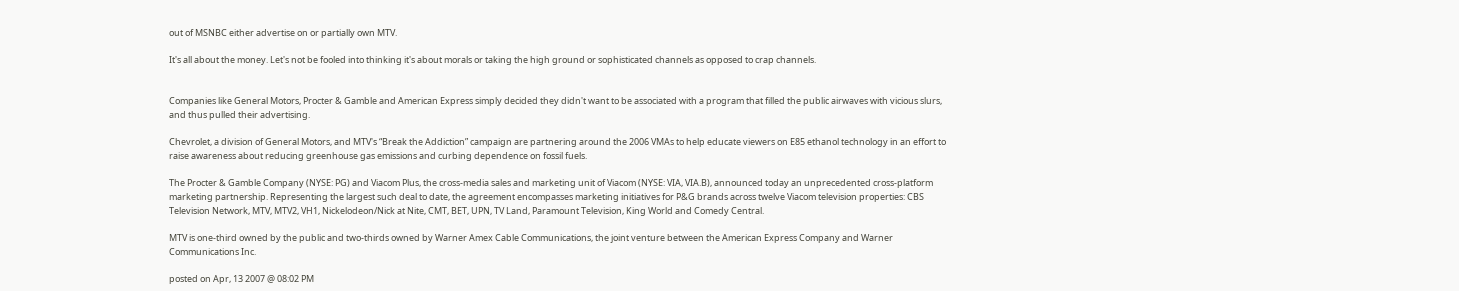out of MSNBC either advertise on or partially own MTV.

It's all about the money. Let's not be fooled into thinking it's about morals or taking the high ground or sophisticated channels as opposed to crap channels.


Companies like General Motors, Procter & Gamble and American Express simply decided they didn't want to be associated with a program that filled the public airwaves with vicious slurs, and thus pulled their advertising.

Chevrolet, a division of General Motors, and MTV's “Break the Addiction” campaign are partnering around the 2006 VMAs to help educate viewers on E85 ethanol technology in an effort to raise awareness about reducing greenhouse gas emissions and curbing dependence on fossil fuels.

The Procter & Gamble Company (NYSE: PG) and Viacom Plus, the cross-media sales and marketing unit of Viacom (NYSE: VIA, VIA.B), announced today an unprecedented cross-platform marketing partnership. Representing the largest such deal to date, the agreement encompasses marketing initiatives for P&G brands across twelve Viacom television properties: CBS Television Network, MTV, MTV2, VH1, Nickelodeon/Nick at Nite, CMT, BET, UPN, TV Land, Paramount Television, King World and Comedy Central.

MTV is one-third owned by the public and two-thirds owned by Warner Amex Cable Communications, the joint venture between the American Express Company and Warner Communications Inc.

posted on Apr, 13 2007 @ 08:02 PM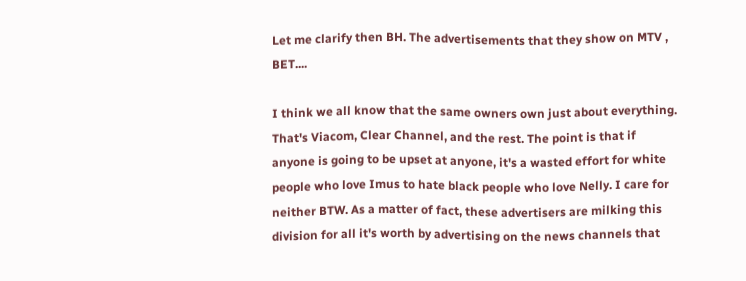Let me clarify then BH. The advertisements that they show on MTV , BET....

I think we all know that the same owners own just about everything. That's Viacom, Clear Channel, and the rest. The point is that if anyone is going to be upset at anyone, it's a wasted effort for white people who love Imus to hate black people who love Nelly. I care for neither BTW. As a matter of fact, these advertisers are milking this division for all it's worth by advertising on the news channels that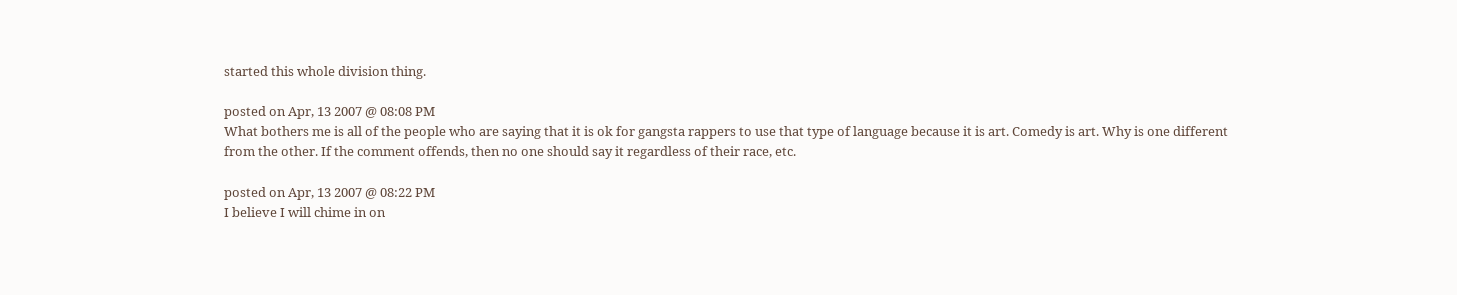started this whole division thing.

posted on Apr, 13 2007 @ 08:08 PM
What bothers me is all of the people who are saying that it is ok for gangsta rappers to use that type of language because it is art. Comedy is art. Why is one different from the other. If the comment offends, then no one should say it regardless of their race, etc.

posted on Apr, 13 2007 @ 08:22 PM
I believe I will chime in on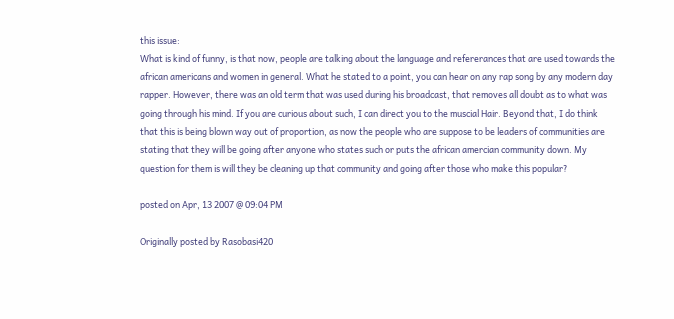this issue:
What is kind of funny, is that now, people are talking about the language and refererances that are used towards the african americans and women in general. What he stated to a point, you can hear on any rap song by any modern day rapper. However, there was an old term that was used during his broadcast, that removes all doubt as to what was going through his mind. If you are curious about such, I can direct you to the muscial Hair. Beyond that, I do think that this is being blown way out of proportion, as now the people who are suppose to be leaders of communities are stating that they will be going after anyone who states such or puts the african amercian community down. My question for them is will they be cleaning up that community and going after those who make this popular?

posted on Apr, 13 2007 @ 09:04 PM

Originally posted by Rasobasi420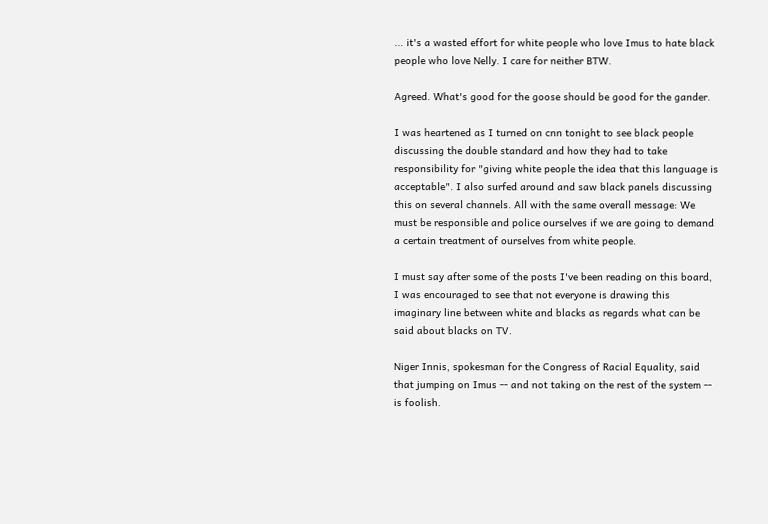... it's a wasted effort for white people who love Imus to hate black people who love Nelly. I care for neither BTW.

Agreed. What's good for the goose should be good for the gander.

I was heartened as I turned on cnn tonight to see black people discussing the double standard and how they had to take responsibility for "giving white people the idea that this language is acceptable". I also surfed around and saw black panels discussing this on several channels. All with the same overall message: We must be responsible and police ourselves if we are going to demand a certain treatment of ourselves from white people.

I must say after some of the posts I've been reading on this board, I was encouraged to see that not everyone is drawing this imaginary line between white and blacks as regards what can be said about blacks on TV.

Niger Innis, spokesman for the Congress of Racial Equality, said that jumping on Imus -- and not taking on the rest of the system -- is foolish.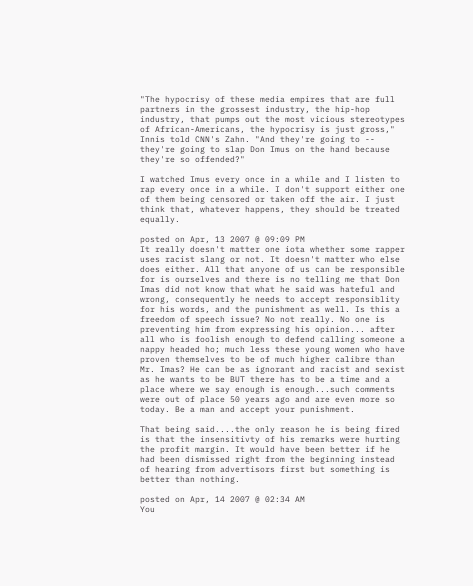"The hypocrisy of these media empires that are full partners in the grossest industry, the hip-hop industry, that pumps out the most vicious stereotypes of African-Americans, the hypocrisy is just gross," Innis told CNN's Zahn. "And they're going to -- they're going to slap Don Imus on the hand because they're so offended?"

I watched Imus every once in a while and I listen to rap every once in a while. I don't support either one of them being censored or taken off the air. I just think that, whatever happens, they should be treated equally.

posted on Apr, 13 2007 @ 09:09 PM
It really doesn't matter one iota whether some rapper uses racist slang or not. It doesn't matter who else does either. All that anyone of us can be responsible for is ourselves and there is no telling me that Don Imas did not know that what he said was hateful and wrong, consequently he needs to accept responsiblity for his words, and the punishment as well. Is this a freedom of speech issue? No not really. No one is preventing him from expressing his opinion... after all who is foolish enough to defend calling someone a nappy headed ho; much less these young women who have proven themselves to be of much higher calibre than Mr. Imas? He can be as ignorant and racist and sexist as he wants to be BUT there has to be a time and a place where we say enough is enough...such comments were out of place 50 years ago and are even more so today. Be a man and accept your punishment.

That being said....the only reason he is being fired is that the insensitivty of his remarks were hurting the profit margin. It would have been better if he had been dismissed right from the beginning instead of hearing from advertisors first but something is better than nothing.

posted on Apr, 14 2007 @ 02:34 AM
You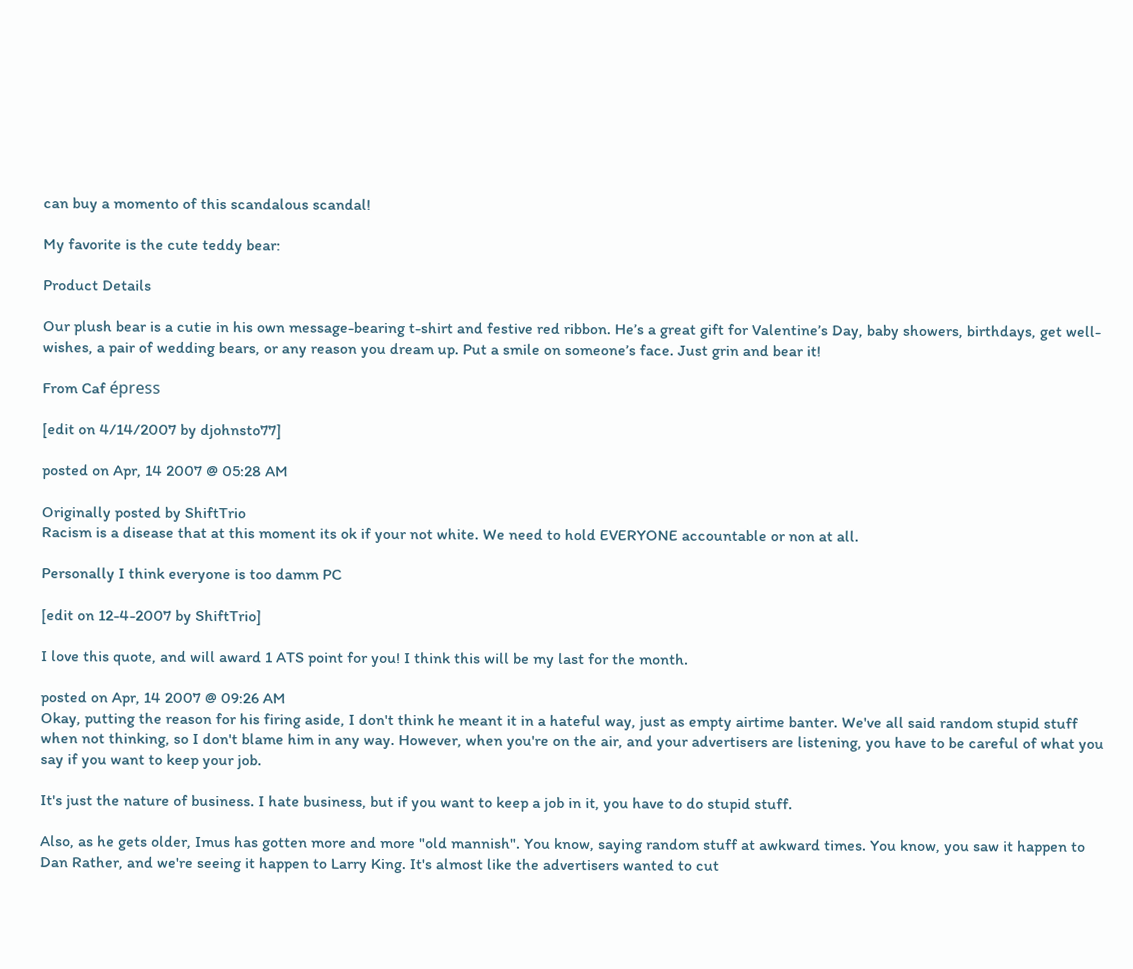can buy a momento of this scandalous scandal!

My favorite is the cute teddy bear:

Product Details

Our plush bear is a cutie in his own message-bearing t-shirt and festive red ribbon. He’s a great gift for Valentine’s Day, baby showers, birthdays, get well-wishes, a pair of wedding bears, or any reason you dream up. Put a smile on someone’s face. Just grin and bear it!

From Caf épress

[edit on 4/14/2007 by djohnsto77]

posted on Apr, 14 2007 @ 05:28 AM

Originally posted by ShiftTrio
Racism is a disease that at this moment its ok if your not white. We need to hold EVERYONE accountable or non at all.

Personally I think everyone is too damm PC

[edit on 12-4-2007 by ShiftTrio]

I love this quote, and will award 1 ATS point for you! I think this will be my last for the month.

posted on Apr, 14 2007 @ 09:26 AM
Okay, putting the reason for his firing aside, I don't think he meant it in a hateful way, just as empty airtime banter. We've all said random stupid stuff when not thinking, so I don't blame him in any way. However, when you're on the air, and your advertisers are listening, you have to be careful of what you say if you want to keep your job.

It's just the nature of business. I hate business, but if you want to keep a job in it, you have to do stupid stuff.

Also, as he gets older, Imus has gotten more and more "old mannish". You know, saying random stuff at awkward times. You know, you saw it happen to Dan Rather, and we're seeing it happen to Larry King. It's almost like the advertisers wanted to cut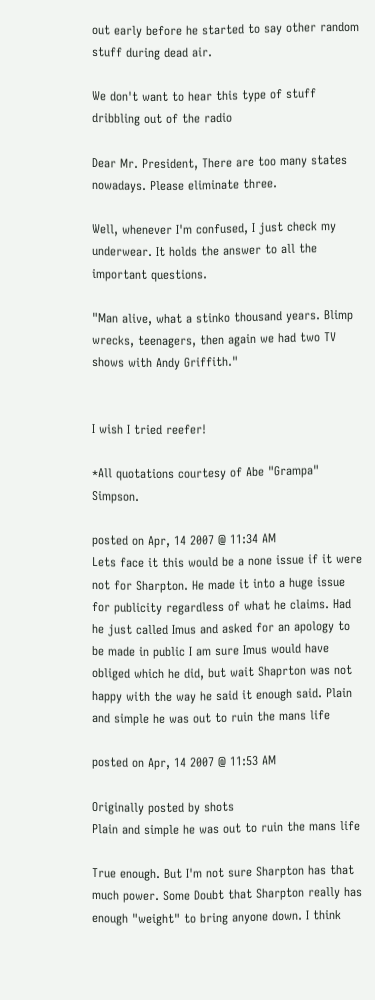out early before he started to say other random stuff during dead air.

We don't want to hear this type of stuff dribbling out of the radio

Dear Mr. President, There are too many states nowadays. Please eliminate three.

Well, whenever I'm confused, I just check my underwear. It holds the answer to all the important questions.

"Man alive, what a stinko thousand years. Blimp wrecks, teenagers, then again we had two TV shows with Andy Griffith."


I wish I tried reefer!

*All quotations courtesy of Abe "Grampa" Simpson.

posted on Apr, 14 2007 @ 11:34 AM
Lets face it this would be a none issue if it were not for Sharpton. He made it into a huge issue for publicity regardless of what he claims. Had he just called Imus and asked for an apology to be made in public I am sure Imus would have obliged which he did, but wait Shaprton was not happy with the way he said it enough said. Plain and simple he was out to ruin the mans life

posted on Apr, 14 2007 @ 11:53 AM

Originally posted by shots
Plain and simple he was out to ruin the mans life

True enough. But I'm not sure Sharpton has that much power. Some Doubt that Sharpton really has enough "weight" to bring anyone down. I think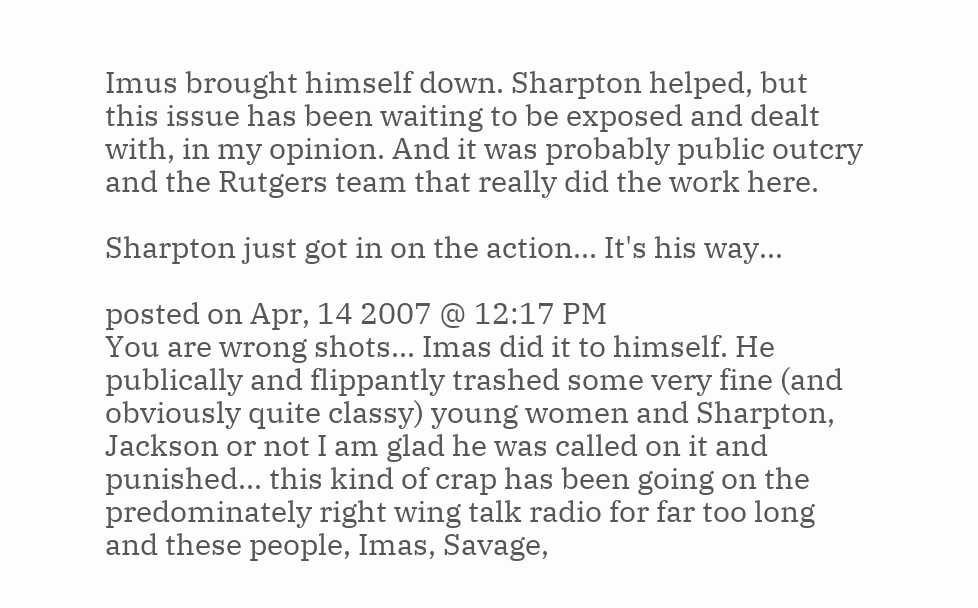Imus brought himself down. Sharpton helped, but this issue has been waiting to be exposed and dealt with, in my opinion. And it was probably public outcry and the Rutgers team that really did the work here.

Sharpton just got in on the action... It's his way...

posted on Apr, 14 2007 @ 12:17 PM
You are wrong shots... Imas did it to himself. He publically and flippantly trashed some very fine (and obviously quite classy) young women and Sharpton, Jackson or not I am glad he was called on it and punished... this kind of crap has been going on the predominately right wing talk radio for far too long and these people, Imas, Savage,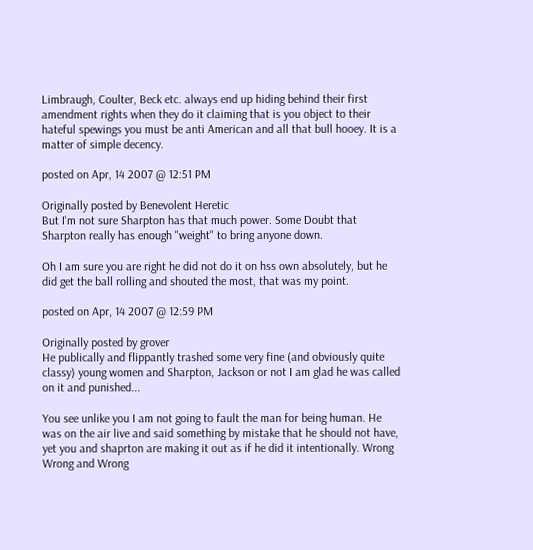Limbraugh, Coulter, Beck etc. always end up hiding behind their first amendment rights when they do it claiming that is you object to their hateful spewings you must be anti American and all that bull hooey. It is a matter of simple decency.

posted on Apr, 14 2007 @ 12:51 PM

Originally posted by Benevolent Heretic
But I'm not sure Sharpton has that much power. Some Doubt that Sharpton really has enough "weight" to bring anyone down.

Oh I am sure you are right he did not do it on hss own absolutely, but he did get the ball rolling and shouted the most, that was my point.

posted on Apr, 14 2007 @ 12:59 PM

Originally posted by grover
He publically and flippantly trashed some very fine (and obviously quite classy) young women and Sharpton, Jackson or not I am glad he was called on it and punished...

You see unlike you I am not going to fault the man for being human. He was on the air live and said something by mistake that he should not have, yet you and shaprton are making it out as if he did it intentionally. Wrong Wrong and Wrong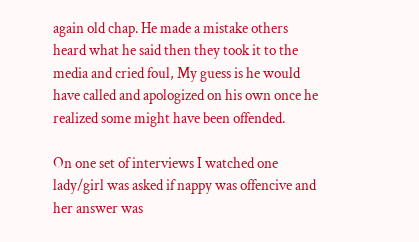again old chap. He made a mistake others heard what he said then they took it to the media and cried foul, My guess is he would have called and apologized on his own once he realized some might have been offended.

On one set of interviews I watched one lady/girl was asked if nappy was offencive and her answer was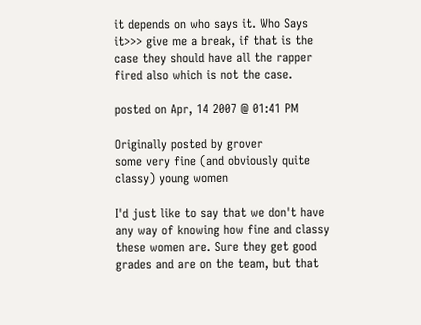it depends on who says it. Who Says it>>> give me a break, if that is the case they should have all the rapper fired also which is not the case.

posted on Apr, 14 2007 @ 01:41 PM

Originally posted by grover
some very fine (and obviously quite classy) young women

I'd just like to say that we don't have any way of knowing how fine and classy these women are. Sure they get good grades and are on the team, but that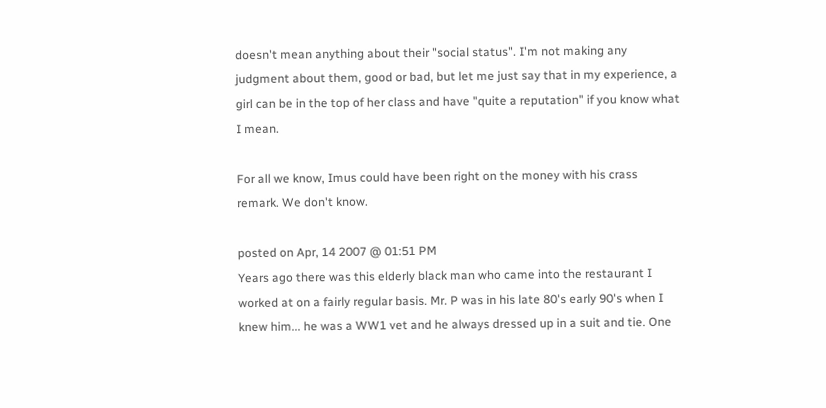doesn't mean anything about their "social status". I'm not making any judgment about them, good or bad, but let me just say that in my experience, a girl can be in the top of her class and have "quite a reputation" if you know what I mean.

For all we know, Imus could have been right on the money with his crass remark. We don't know.

posted on Apr, 14 2007 @ 01:51 PM
Years ago there was this elderly black man who came into the restaurant I worked at on a fairly regular basis. Mr. P was in his late 80's early 90's when I knew him... he was a WW1 vet and he always dressed up in a suit and tie. One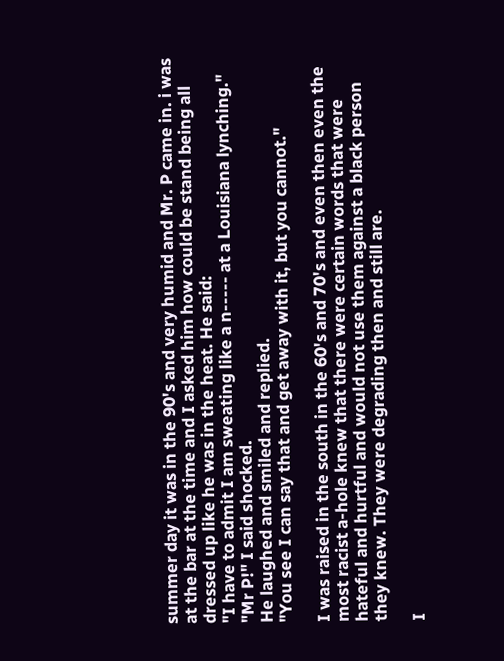summer day it was in the 90's and very humid and Mr. P came in. i was at the bar at the time and I asked him how could be stand being all dressed up like he was in the heat. He said:
"I have to admit I am sweating like a n----- at a Louisiana lynching."
"Mr P!" I said shocked.
He laughed and smiled and replied.
"You see I can say that and get away with it, but you cannot."

I was raised in the south in the 60's and 70's and even then even the most racist a-hole knew that there were certain words that were hateful and hurtful and would not use them against a black person they knew. They were degrading then and still are.

I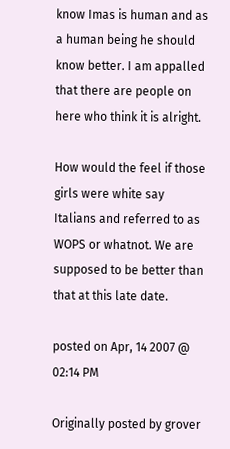know Imas is human and as a human being he should know better. I am appalled that there are people on here who think it is alright.

How would the feel if those girls were white say Italians and referred to as WOPS or whatnot. We are supposed to be better than that at this late date.

posted on Apr, 14 2007 @ 02:14 PM

Originally posted by grover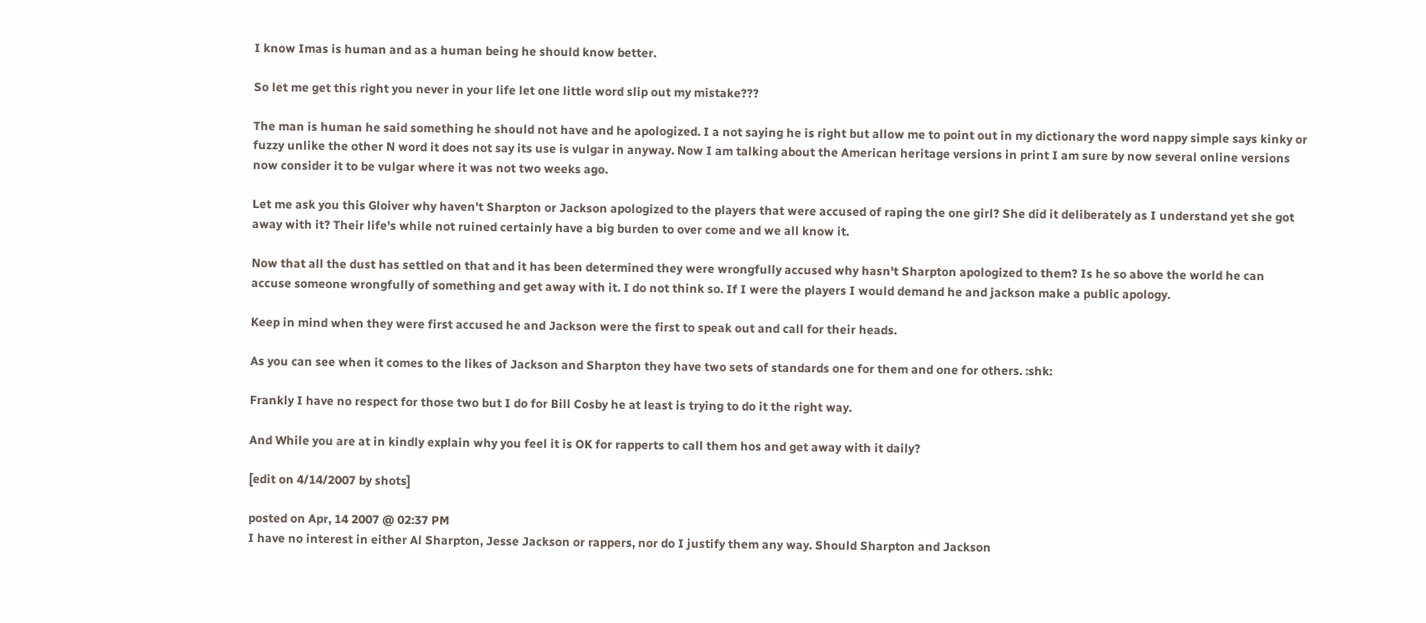I know Imas is human and as a human being he should know better.

So let me get this right you never in your life let one little word slip out my mistake???

The man is human he said something he should not have and he apologized. I a not saying he is right but allow me to point out in my dictionary the word nappy simple says kinky or fuzzy unlike the other N word it does not say its use is vulgar in anyway. Now I am talking about the American heritage versions in print I am sure by now several online versions now consider it to be vulgar where it was not two weeks ago.

Let me ask you this Gloiver why haven't Sharpton or Jackson apologized to the players that were accused of raping the one girl? She did it deliberately as I understand yet she got away with it? Their life's while not ruined certainly have a big burden to over come and we all know it.

Now that all the dust has settled on that and it has been determined they were wrongfully accused why hasn't Sharpton apologized to them? Is he so above the world he can accuse someone wrongfully of something and get away with it. I do not think so. If I were the players I would demand he and jackson make a public apology.

Keep in mind when they were first accused he and Jackson were the first to speak out and call for their heads.

As you can see when it comes to the likes of Jackson and Sharpton they have two sets of standards one for them and one for others. :shk:

Frankly I have no respect for those two but I do for Bill Cosby he at least is trying to do it the right way.

And While you are at in kindly explain why you feel it is OK for rapperts to call them hos and get away with it daily?

[edit on 4/14/2007 by shots]

posted on Apr, 14 2007 @ 02:37 PM
I have no interest in either Al Sharpton, Jesse Jackson or rappers, nor do I justify them any way. Should Sharpton and Jackson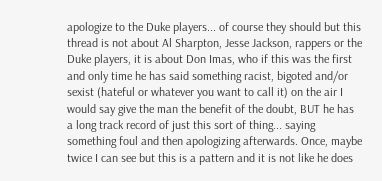apologize to the Duke players... of course they should but this thread is not about Al Sharpton, Jesse Jackson, rappers or the Duke players, it is about Don Imas, who if this was the first and only time he has said something racist, bigoted and/or sexist (hateful or whatever you want to call it) on the air I would say give the man the benefit of the doubt, BUT he has a long track record of just this sort of thing... saying something foul and then apologizing afterwards. Once, maybe twice I can see but this is a pattern and it is not like he does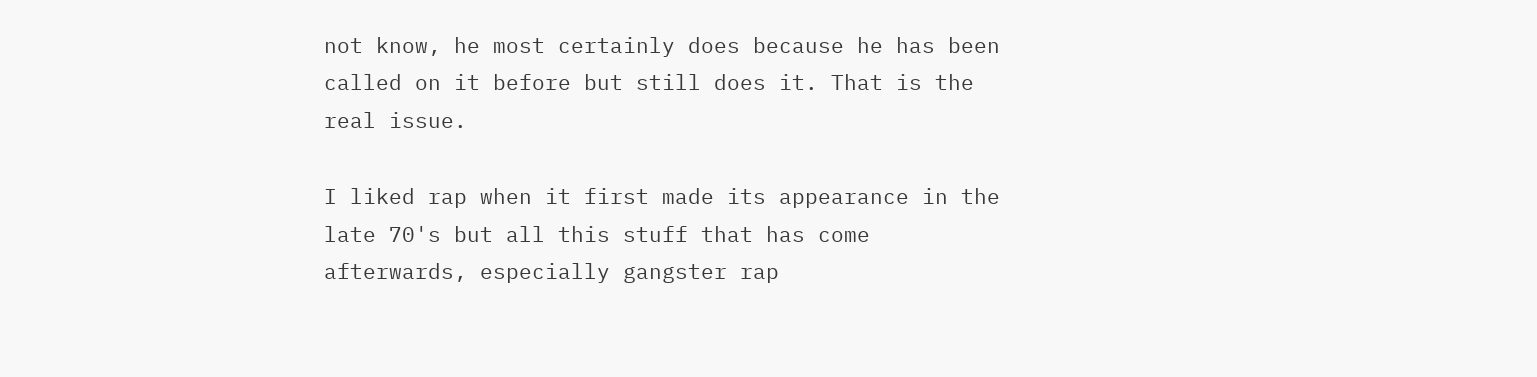not know, he most certainly does because he has been called on it before but still does it. That is the real issue.

I liked rap when it first made its appearance in the late 70's but all this stuff that has come afterwards, especially gangster rap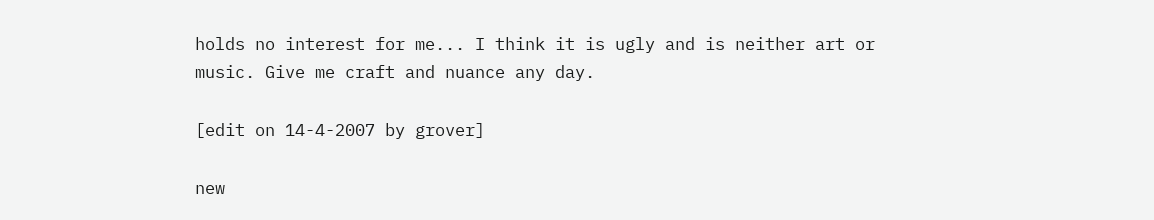holds no interest for me... I think it is ugly and is neither art or music. Give me craft and nuance any day.

[edit on 14-4-2007 by grover]

new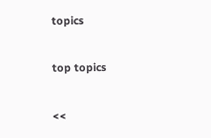topics

top topics

<<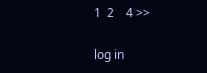1  2    4 >>

log in